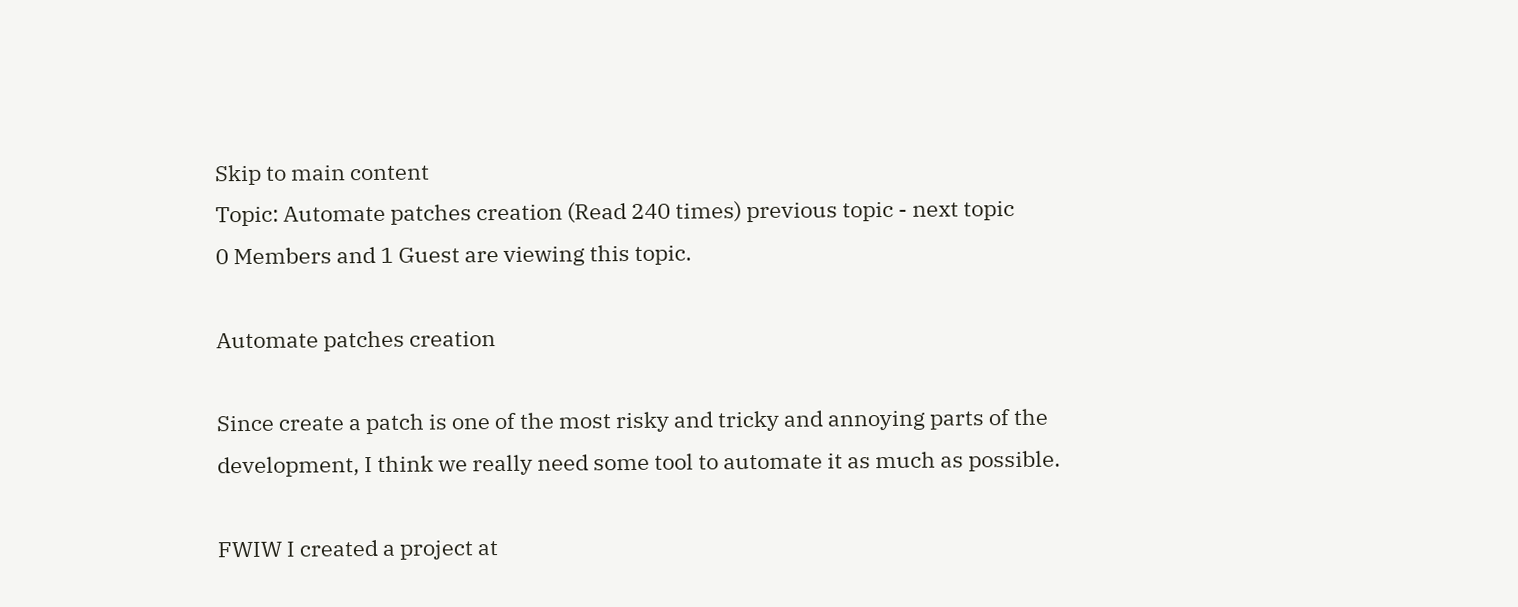Skip to main content
Topic: Automate patches creation (Read 240 times) previous topic - next topic
0 Members and 1 Guest are viewing this topic.

Automate patches creation

Since create a patch is one of the most risky and tricky and annoying parts of the development, I think we really need some tool to automate it as much as possible.

FWIW I created a project at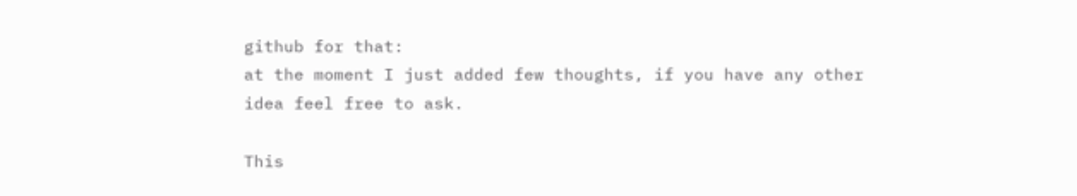github for that:
at the moment I just added few thoughts, if you have any other idea feel free to ask.

This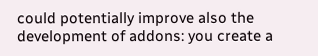could potentially improve also the development of addons: you create a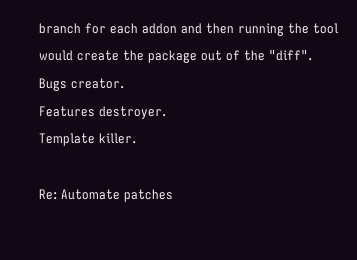branch for each addon and then running the tool would create the package out of the "diff".
Bugs creator.
Features destroyer.
Template killer.

Re: Automate patches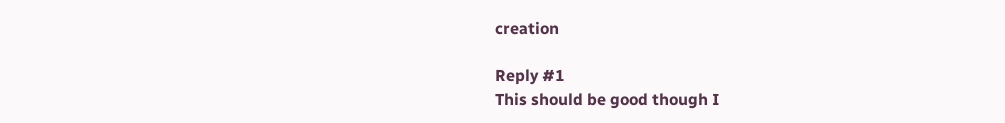creation

Reply #1
This should be good though I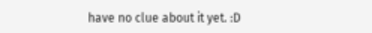have no clue about it yet. :D